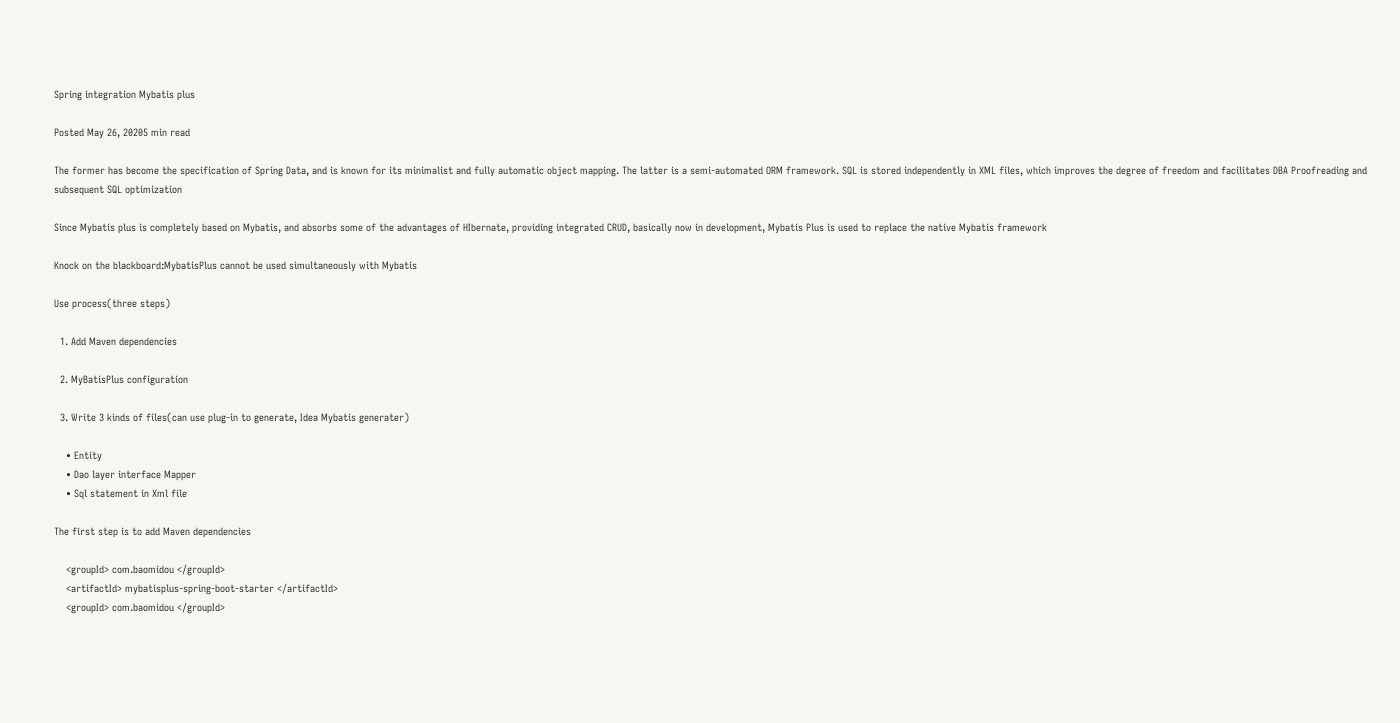Spring integration Mybatis plus

Posted May 26, 20205 min read

The former has become the specification of Spring Data, and is known for its minimalist and fully automatic object mapping. The latter is a semi-automated ORM framework. SQL is stored independently in XML files, which improves the degree of freedom and facilitates DBA Proofreading and subsequent SQL optimization

Since Mybatis plus is completely based on Mybatis, and absorbs some of the advantages of HIbernate, providing integrated CRUD, basically now in development, Mybatis Plus is used to replace the native Mybatis framework

Knock on the blackboard:MybatisPlus cannot be used simultaneously with Mybatis

Use process(three steps)

  1. Add Maven dependencies

  2. MyBatisPlus configuration

  3. Write 3 kinds of files(can use plug-in to generate, Idea Mybatis generater)

    • Entity
    • Dao layer interface Mapper
    • Sql statement in Xml file

The first step is to add Maven dependencies

    <groupId> com.baomidou </groupId>
    <artifactId> mybatisplus-spring-boot-starter </artifactId>
    <groupId> com.baomidou </groupId>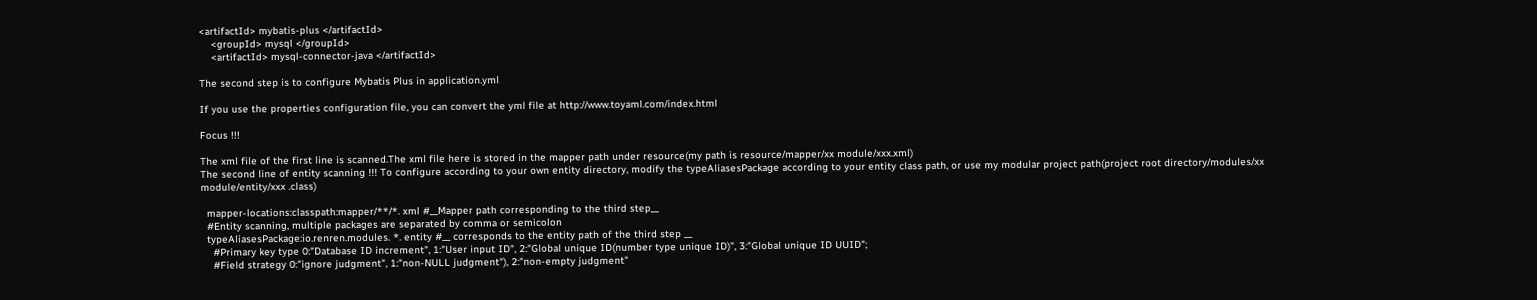<artifactId> mybatis-plus </artifactId>
    <groupId> mysql </groupId>
    <artifactId> mysql-connector-java </artifactId>

The second step is to configure Mybatis Plus in application.yml

If you use the properties configuration file, you can convert the yml file at http://www.toyaml.com/index.html

Focus !!!

The xml file of the first line is scanned.The xml file here is stored in the mapper path under resource(my path is resource/mapper/xx module/xxx.xml)
The second line of entity scanning !!! To configure according to your own entity directory, modify the typeAliasesPackage according to your entity class path, or use my modular project path(project root directory/modules/xx module/entity/xxx .class)

  mapper-locations:classpath:mapper/**/*. xml #__Mapper path corresponding to the third step__
  #Entity scanning, multiple packages are separated by comma or semicolon
  typeAliasesPackage:io.renren.modules. *. entity #__ corresponds to the entity path of the third step __
    #Primary key type 0:"Database ID increment", 1:"User input ID", 2:"Global unique ID(number type unique ID)", 3:"Global unique ID UUID";
    #Field strategy 0:"ignore judgment", 1:"non-NULL judgment"), 2:"non-empty judgment"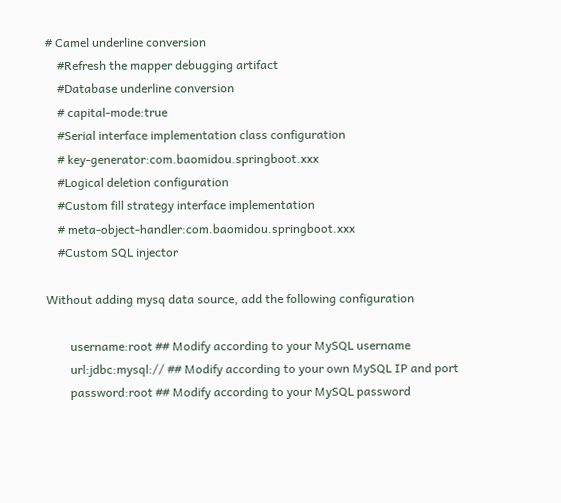# Camel underline conversion
    #Refresh the mapper debugging artifact
    #Database underline conversion
    # capital-mode:true
    #Serial interface implementation class configuration
    # key-generator:com.baomidou.springboot.xxx
    #Logical deletion configuration
    #Custom fill strategy interface implementation
    # meta-object-handler:com.baomidou.springboot.xxx
    #Custom SQL injector

Without adding mysq data source, add the following configuration

        username:root ## Modify according to your MySQL username
        url:jdbc:mysql:// ## Modify according to your own MySQL IP and port
        password:root ## Modify according to your MySQL password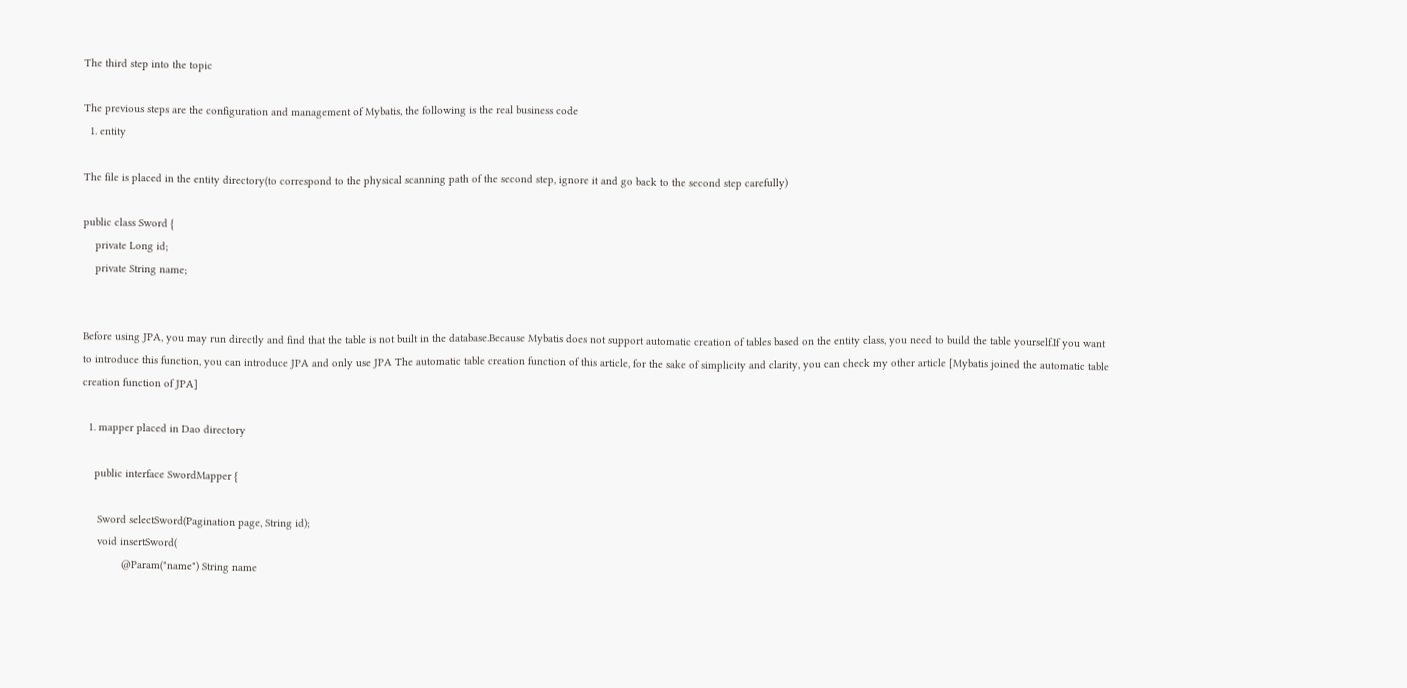The third step into the topic

The previous steps are the configuration and management of Mybatis, the following is the real business code
  1. entity

The file is placed in the entity directory(to correspond to the physical scanning path of the second step, ignore it and go back to the second step carefully)

public class Sword {
    private Long id;
    private String name;


Before using JPA, you may run directly and find that the table is not built in the database.Because Mybatis does not support automatic creation of tables based on the entity class, you need to build the table yourself.If you want to introduce this function, you can introduce JPA and only use JPA The automatic table creation function of this article, for the sake of simplicity and clarity, you can check my other article [Mybatis joined the automatic table creation function of JPA]

  1. mapper placed in Dao directory

    public interface SwordMapper {

     Sword selectSword(Pagination page, String id);
     void insertSword(
             @Param("name") String name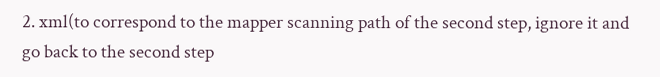2. xml(to correspond to the mapper scanning path of the second step, ignore it and go back to the second step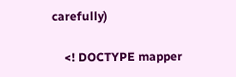carefully)

    <! DOCTYPE mapper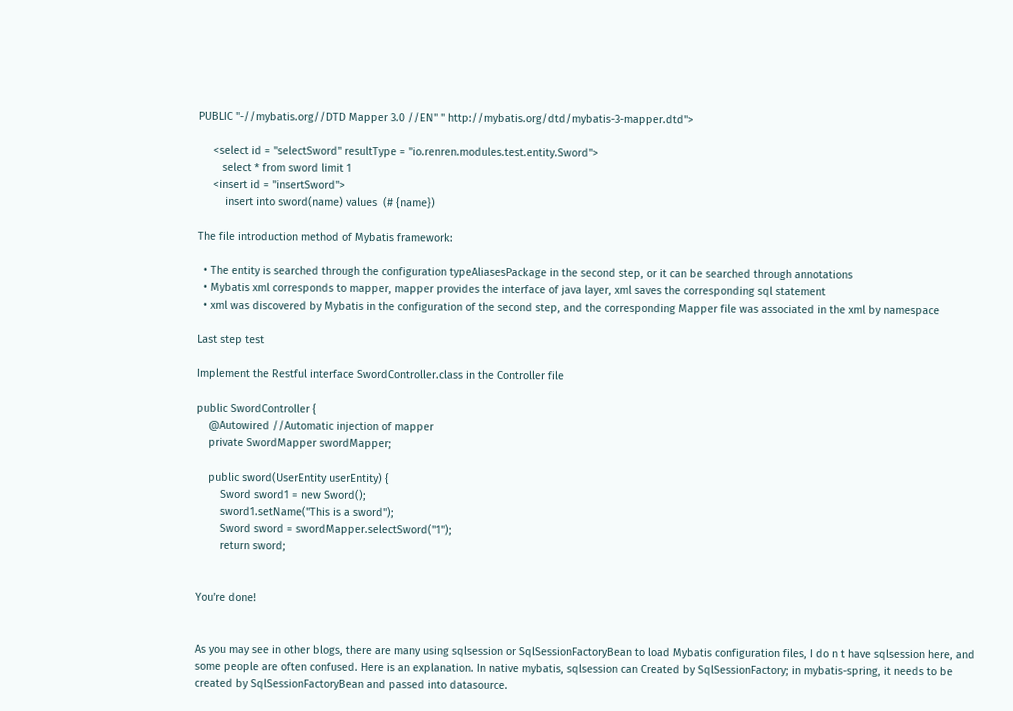PUBLIC "-//mybatis.org//DTD Mapper 3.0 //EN" " http://mybatis.org/dtd/mybatis-3-mapper.dtd">

     <select id = "selectSword" resultType = "io.renren.modules.test.entity.Sword">
        select * from sword limit 1
     <insert id = "insertSword">
         insert into sword(name) values  (# {name})

The file introduction method of Mybatis framework:

  • The entity is searched through the configuration typeAliasesPackage in the second step, or it can be searched through annotations
  • Mybatis xml corresponds to mapper, mapper provides the interface of java layer, xml saves the corresponding sql statement
  • xml was discovered by Mybatis in the configuration of the second step, and the corresponding Mapper file was associated in the xml by namespace

Last step test

Implement the Restful interface SwordController.class in the Controller file

public SwordController {
    @Autowired //Automatic injection of mapper
    private SwordMapper swordMapper;

    public sword(UserEntity userEntity) {
        Sword sword1 = new Sword();
        sword1.setName("This is a sword");
        Sword sword = swordMapper.selectSword("1");
        return sword;


You're done!


As you may see in other blogs, there are many using sqlsession or SqlSessionFactoryBean to load Mybatis configuration files, I do n t have sqlsession here, and some people are often confused. Here is an explanation. In native mybatis, sqlsession can Created by SqlSessionFactory; in mybatis-spring, it needs to be created by SqlSessionFactoryBean and passed into datasource.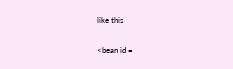like this

<bean id =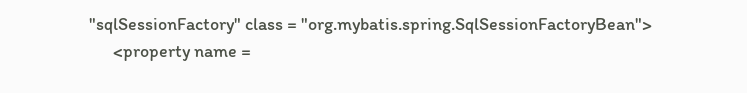"sqlSessionFactory" class = "org.mybatis.spring.SqlSessionFactoryBean">
      <property name =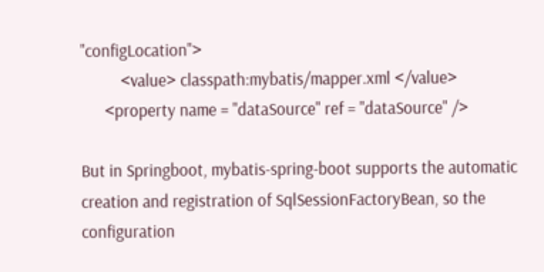"configLocation">
          <value> classpath:mybatis/mapper.xml </value>
      <property name = "dataSource" ref = "dataSource" />

But in Springboot, mybatis-spring-boot supports the automatic creation and registration of SqlSessionFactoryBean, so the configuration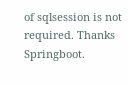of sqlsession is not required. Thanks Springboot.